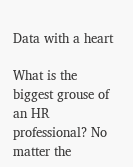Data with a heart

What is the biggest grouse of an HR professional? No matter the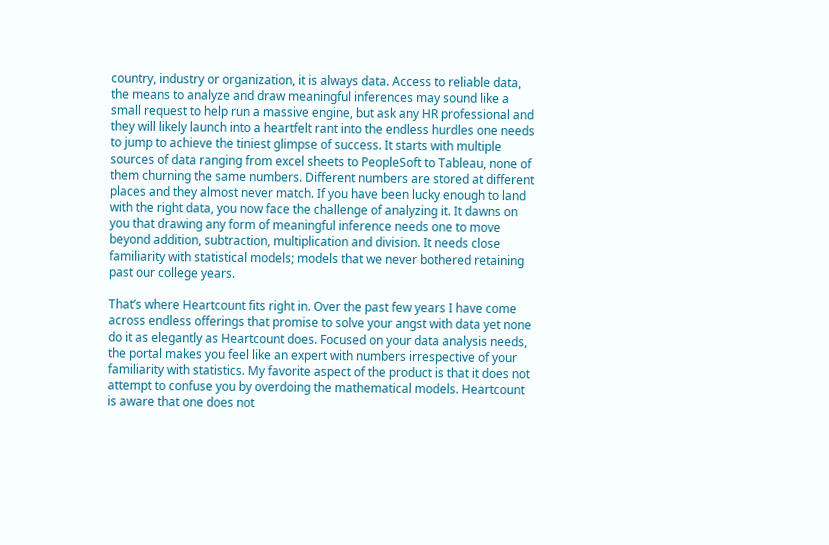country, industry or organization, it is always data. Access to reliable data, the means to analyze and draw meaningful inferences may sound like a small request to help run a massive engine, but ask any HR professional and they will likely launch into a heartfelt rant into the endless hurdles one needs to jump to achieve the tiniest glimpse of success. It starts with multiple sources of data ranging from excel sheets to PeopleSoft to Tableau, none of them churning the same numbers. Different numbers are stored at different places and they almost never match. If you have been lucky enough to land with the right data, you now face the challenge of analyzing it. It dawns on you that drawing any form of meaningful inference needs one to move beyond addition, subtraction, multiplication and division. It needs close familiarity with statistical models; models that we never bothered retaining past our college years.

That’s where Heartcount fits right in. Over the past few years I have come across endless offerings that promise to solve your angst with data yet none do it as elegantly as Heartcount does. Focused on your data analysis needs, the portal makes you feel like an expert with numbers irrespective of your familiarity with statistics. My favorite aspect of the product is that it does not attempt to confuse you by overdoing the mathematical models. Heartcount is aware that one does not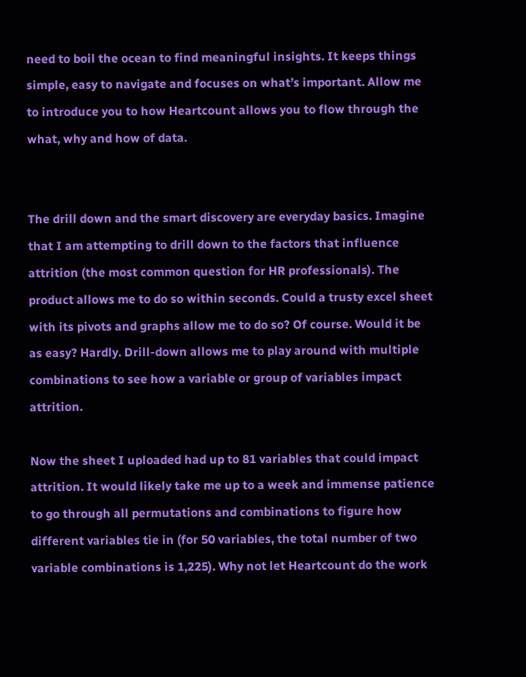need to boil the ocean to find meaningful insights. It keeps things simple, easy to navigate and focuses on what’s important. Allow me to introduce you to how Heartcount allows you to flow through the what, why and how of data.


The drill down and the smart discovery are everyday basics. Imagine that I am attempting to drill down to the factors that influence attrition (the most common question for HR professionals). The product allows me to do so within seconds. Could a trusty excel sheet with its pivots and graphs allow me to do so? Of course. Would it be as easy? Hardly. Drill-down allows me to play around with multiple combinations to see how a variable or group of variables impact attrition.

Now the sheet I uploaded had up to 81 variables that could impact attrition. It would likely take me up to a week and immense patience to go through all permutations and combinations to figure how different variables tie in (for 50 variables, the total number of two variable combinations is 1,225). Why not let Heartcount do the work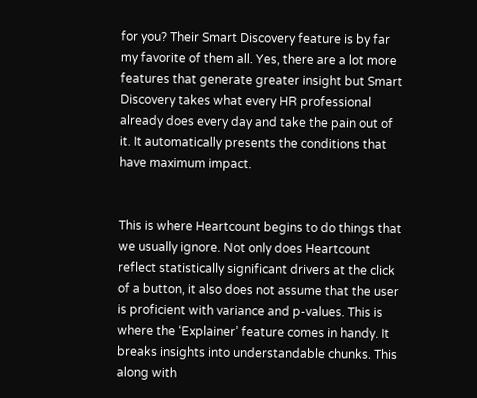for you? Their Smart Discovery feature is by far my favorite of them all. Yes, there are a lot more features that generate greater insight but Smart Discovery takes what every HR professional already does every day and take the pain out of it. It automatically presents the conditions that have maximum impact.


This is where Heartcount begins to do things that we usually ignore. Not only does Heartcount reflect statistically significant drivers at the click of a button, it also does not assume that the user is proficient with variance and p-values. This is where the ‘Explainer’ feature comes in handy. It breaks insights into understandable chunks. This along with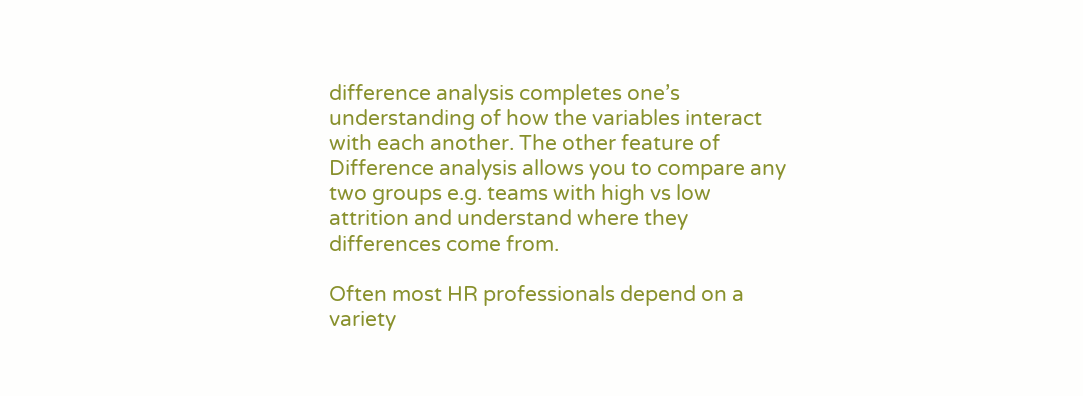difference analysis completes one’s understanding of how the variables interact with each another. The other feature of Difference analysis allows you to compare any two groups e.g. teams with high vs low attrition and understand where they differences come from.

Often most HR professionals depend on a variety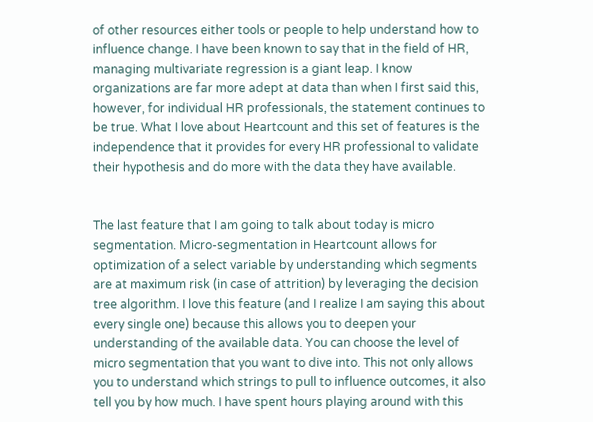of other resources either tools or people to help understand how to influence change. I have been known to say that in the field of HR, managing multivariate regression is a giant leap. I know organizations are far more adept at data than when I first said this, however, for individual HR professionals, the statement continues to be true. What I love about Heartcount and this set of features is the independence that it provides for every HR professional to validate their hypothesis and do more with the data they have available.


The last feature that I am going to talk about today is micro segmentation. Micro-segmentation in Heartcount allows for optimization of a select variable by understanding which segments are at maximum risk (in case of attrition) by leveraging the decision tree algorithm. I love this feature (and I realize I am saying this about every single one) because this allows you to deepen your understanding of the available data. You can choose the level of micro segmentation that you want to dive into. This not only allows you to understand which strings to pull to influence outcomes, it also tell you by how much. I have spent hours playing around with this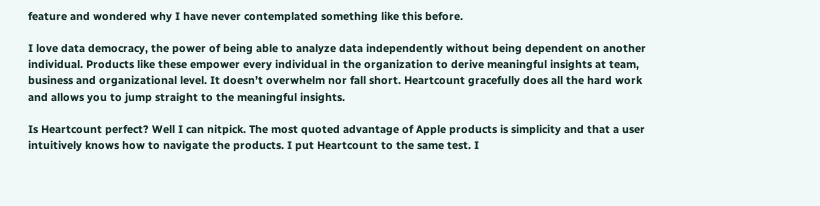feature and wondered why I have never contemplated something like this before.

I love data democracy, the power of being able to analyze data independently without being dependent on another individual. Products like these empower every individual in the organization to derive meaningful insights at team, business and organizational level. It doesn’t overwhelm nor fall short. Heartcount gracefully does all the hard work and allows you to jump straight to the meaningful insights.

Is Heartcount perfect? Well I can nitpick. The most quoted advantage of Apple products is simplicity and that a user intuitively knows how to navigate the products. I put Heartcount to the same test. I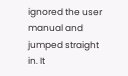ignored the user manual and jumped straight in. It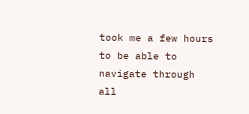took me a few hours to be able to navigate through all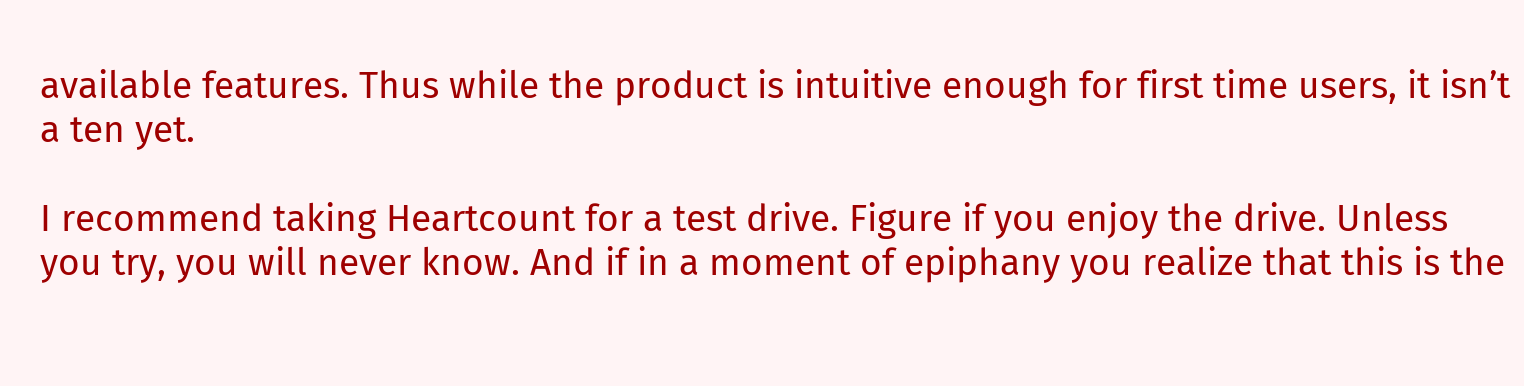available features. Thus while the product is intuitive enough for first time users, it isn’t a ten yet.

I recommend taking Heartcount for a test drive. Figure if you enjoy the drive. Unless you try, you will never know. And if in a moment of epiphany you realize that this is the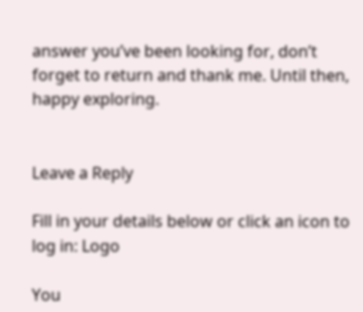answer you’ve been looking for, don’t forget to return and thank me. Until then, happy exploring.


Leave a Reply

Fill in your details below or click an icon to log in: Logo

You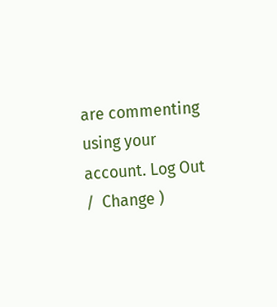are commenting using your account. Log Out /  Change )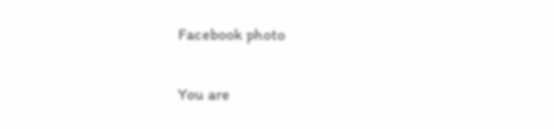Facebook photo

You are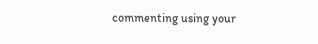commenting using your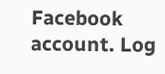Facebook account. Log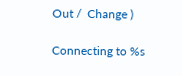Out /  Change )

Connecting to %s